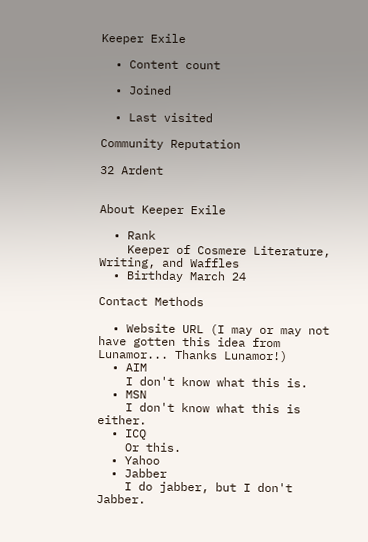Keeper Exile

  • Content count

  • Joined

  • Last visited

Community Reputation

32 Ardent


About Keeper Exile

  • Rank
    Keeper of Cosmere Literature, Writing, and Waffles
  • Birthday March 24

Contact Methods

  • Website URL (I may or may not have gotten this idea from Lunamor... Thanks Lunamor!)
  • AIM
    I don't know what this is.
  • MSN
    I don't know what this is either.
  • ICQ
    Or this.
  • Yahoo
  • Jabber
    I do jabber, but I don't Jabber.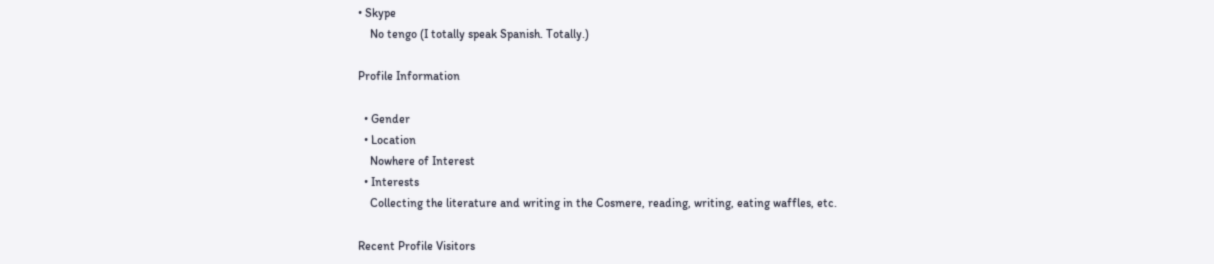• Skype
    No tengo (I totally speak Spanish. Totally.)

Profile Information

  • Gender
  • Location
    Nowhere of Interest
  • Interests
    Collecting the literature and writing in the Cosmere, reading, writing, eating waffles, etc.

Recent Profile Visitors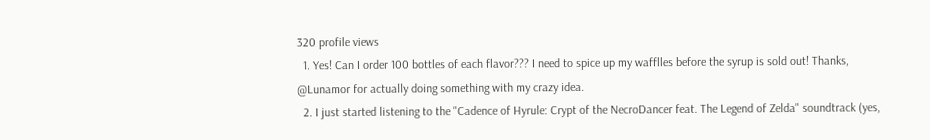320 profile views
  1. Yes! Can I order 100 bottles of each flavor??? I need to spice up my wafflles before the syrup is sold out! Thanks, @Lunamor for actually doing something with my crazy idea.
  2. I just started listening to the "Cadence of Hyrule: Crypt of the NecroDancer feat. The Legend of Zelda" soundtrack (yes,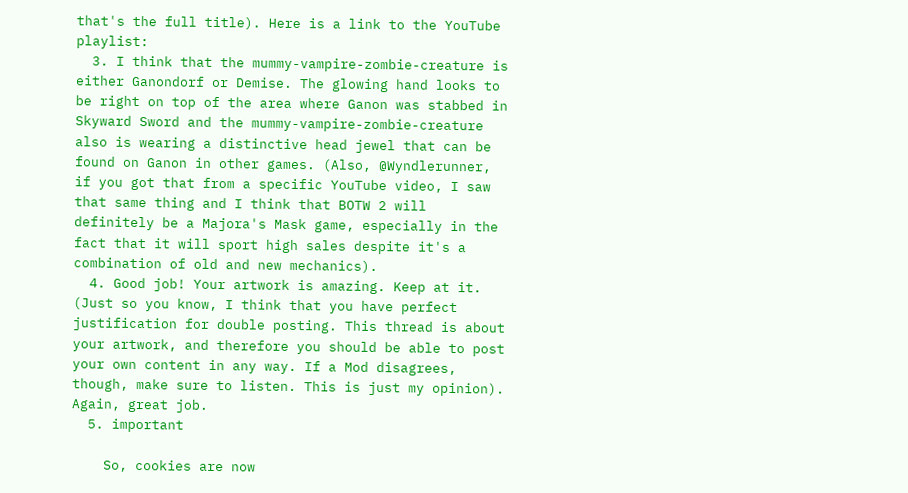that's the full title). Here is a link to the YouTube playlist:
  3. I think that the mummy-vampire-zombie-creature is either Ganondorf or Demise. The glowing hand looks to be right on top of the area where Ganon was stabbed in Skyward Sword and the mummy-vampire-zombie-creature also is wearing a distinctive head jewel that can be found on Ganon in other games. (Also, @Wyndlerunner, if you got that from a specific YouTube video, I saw that same thing and I think that BOTW 2 will definitely be a Majora's Mask game, especially in the fact that it will sport high sales despite it's a combination of old and new mechanics).
  4. Good job! Your artwork is amazing. Keep at it. (Just so you know, I think that you have perfect justification for double posting. This thread is about your artwork, and therefore you should be able to post your own content in any way. If a Mod disagrees, though, make sure to listen. This is just my opinion). Again, great job.
  5. important

    So, cookies are now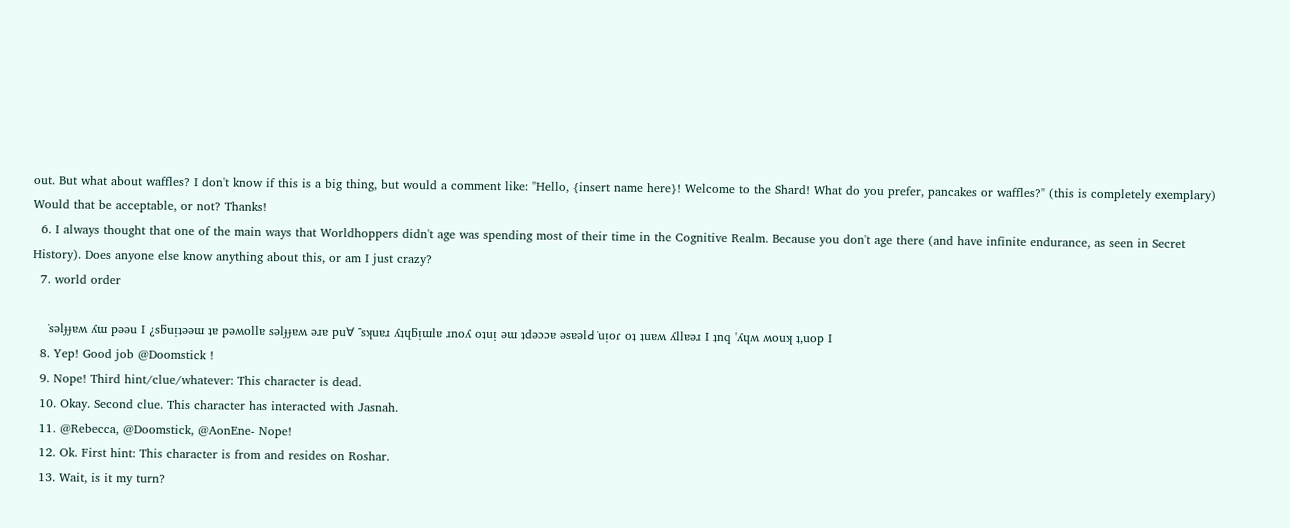out. But what about waffles? I don't know if this is a big thing, but would a comment like: "Hello, {insert name here}! Welcome to the Shard! What do you prefer, pancakes or waffles?" (this is completely exemplary) Would that be acceptable, or not? Thanks!
  6. I always thought that one of the main ways that Worldhoppers didn't age was spending most of their time in the Cognitive Realm. Because you don't age there (and have infinite endurance, as seen in Secret History). Does anyone else know anything about this, or am I just crazy?
  7. world order

    ˙sǝlɟɟɐʍ ʎɯ pǝǝu I ¿sƃuᴉʇǝǝɯ ʇɐ pǝʍollɐ sǝlɟɟɐʍ ǝɹɐ pu∀ ˙˙˙sʞuɐɹ ʎʇɥƃᴉɯlɐ ɹnoʎ oʇuᴉ ǝɯ ʇdǝɔɔɐ ǝsɐǝlԀ ˙uᴉoɾ oʇ ʇuɐʍ ʎllɐǝɹ I ʇnq 'ʎɥʍ ʍouʞ ʇ,uop I
  8. Yep! Good job @Doomstick !
  9. Nope! Third hint/clue/whatever: This character is dead.
  10. Okay. Second clue. This character has interacted with Jasnah.
  11. @Rebecca, @Doomstick, @AonEne- Nope!
  12. Ok. First hint: This character is from and resides on Roshar.
  13. Wait, is it my turn?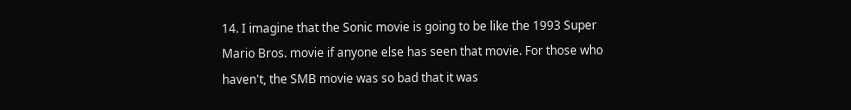14. I imagine that the Sonic movie is going to be like the 1993 Super Mario Bros. movie if anyone else has seen that movie. For those who haven't, the SMB movie was so bad that it was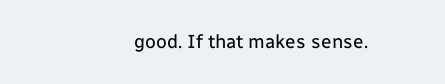good. If that makes sense.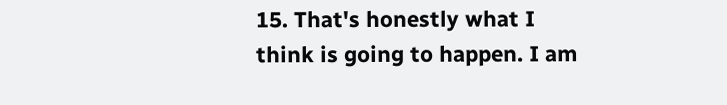15. That's honestly what I think is going to happen. I am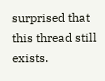surprised that this thread still exists.